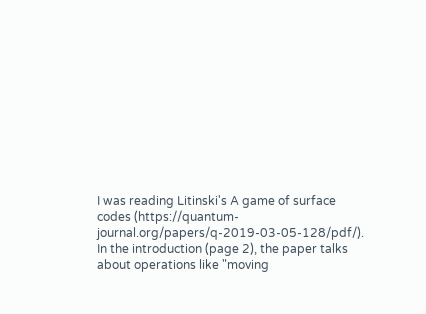I was reading Litinski's A game of surface codes (https://quantum-journal.org/papers/q-2019-03-05-128/pdf/). In the introduction (page 2), the paper talks about operations like "moving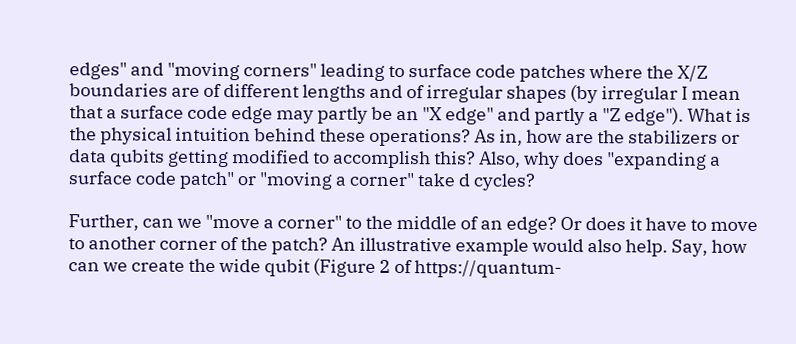edges" and "moving corners" leading to surface code patches where the X/Z boundaries are of different lengths and of irregular shapes (by irregular I mean that a surface code edge may partly be an "X edge" and partly a "Z edge"). What is the physical intuition behind these operations? As in, how are the stabilizers or data qubits getting modified to accomplish this? Also, why does "expanding a surface code patch" or "moving a corner" take d cycles?

Further, can we "move a corner" to the middle of an edge? Or does it have to move to another corner of the patch? An illustrative example would also help. Say, how can we create the wide qubit (Figure 2 of https://quantum-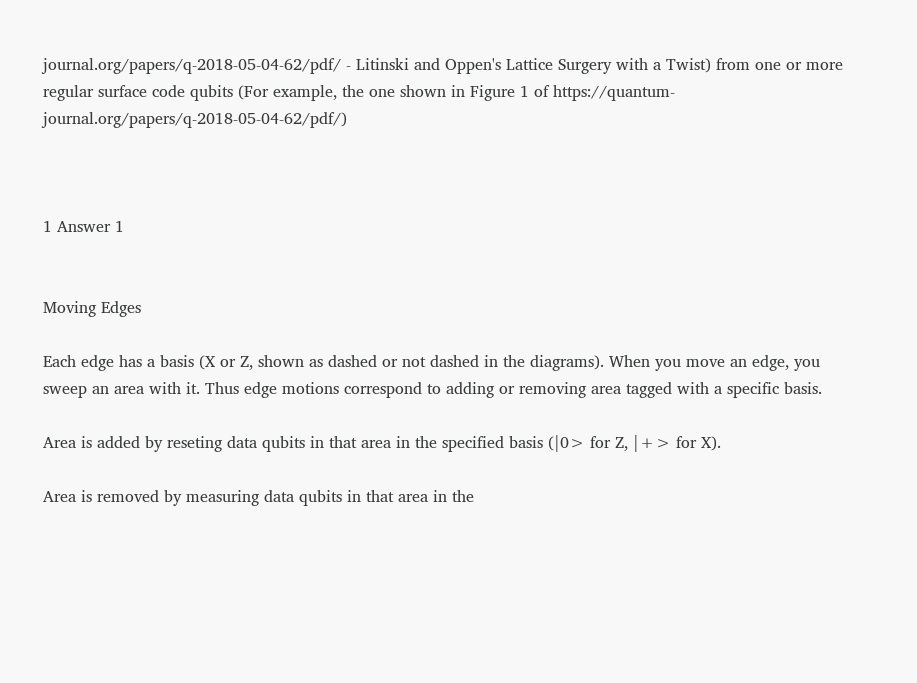journal.org/papers/q-2018-05-04-62/pdf/ - Litinski and Oppen's Lattice Surgery with a Twist) from one or more regular surface code qubits (For example, the one shown in Figure 1 of https://quantum-journal.org/papers/q-2018-05-04-62/pdf/)



1 Answer 1


Moving Edges

Each edge has a basis (X or Z, shown as dashed or not dashed in the diagrams). When you move an edge, you sweep an area with it. Thus edge motions correspond to adding or removing area tagged with a specific basis.

Area is added by reseting data qubits in that area in the specified basis (|0> for Z, |+> for X).

Area is removed by measuring data qubits in that area in the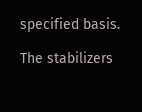specified basis.

The stabilizers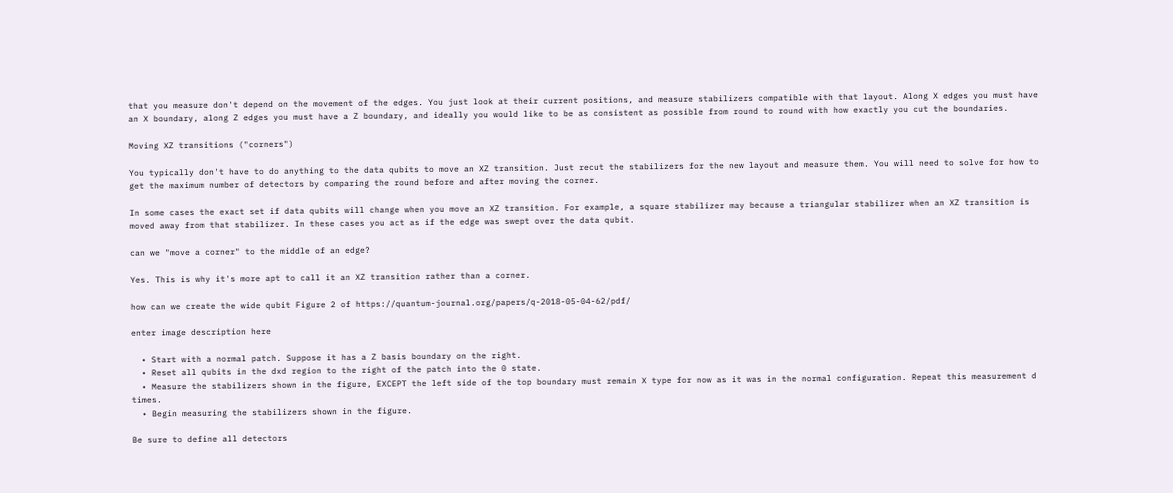that you measure don't depend on the movement of the edges. You just look at their current positions, and measure stabilizers compatible with that layout. Along X edges you must have an X boundary, along Z edges you must have a Z boundary, and ideally you would like to be as consistent as possible from round to round with how exactly you cut the boundaries.

Moving XZ transitions ("corners")

You typically don't have to do anything to the data qubits to move an XZ transition. Just recut the stabilizers for the new layout and measure them. You will need to solve for how to get the maximum number of detectors by comparing the round before and after moving the corner.

In some cases the exact set if data qubits will change when you move an XZ transition. For example, a square stabilizer may because a triangular stabilizer when an XZ transition is moved away from that stabilizer. In these cases you act as if the edge was swept over the data qubit.

can we "move a corner" to the middle of an edge?

Yes. This is why it's more apt to call it an XZ transition rather than a corner.

how can we create the wide qubit Figure 2 of https://quantum-journal.org/papers/q-2018-05-04-62/pdf/

enter image description here

  • Start with a normal patch. Suppose it has a Z basis boundary on the right.
  • Reset all qubits in the dxd region to the right of the patch into the 0 state.
  • Measure the stabilizers shown in the figure, EXCEPT the left side of the top boundary must remain X type for now as it was in the normal configuration. Repeat this measurement d times.
  • Begin measuring the stabilizers shown in the figure.

Be sure to define all detectors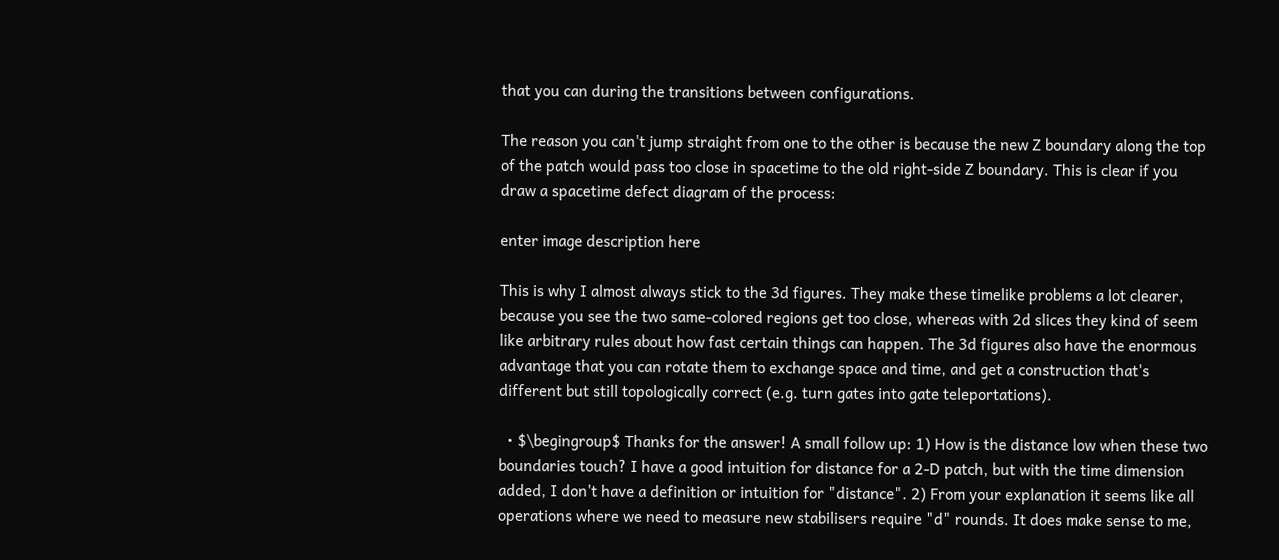that you can during the transitions between configurations.

The reason you can't jump straight from one to the other is because the new Z boundary along the top of the patch would pass too close in spacetime to the old right-side Z boundary. This is clear if you draw a spacetime defect diagram of the process:

enter image description here

This is why I almost always stick to the 3d figures. They make these timelike problems a lot clearer, because you see the two same-colored regions get too close, whereas with 2d slices they kind of seem like arbitrary rules about how fast certain things can happen. The 3d figures also have the enormous advantage that you can rotate them to exchange space and time, and get a construction that's different but still topologically correct (e.g. turn gates into gate teleportations).

  • $\begingroup$ Thanks for the answer! A small follow up: 1) How is the distance low when these two boundaries touch? I have a good intuition for distance for a 2-D patch, but with the time dimension added, I don't have a definition or intuition for "distance". 2) From your explanation it seems like all operations where we need to measure new stabilisers require "d" rounds. It does make sense to me,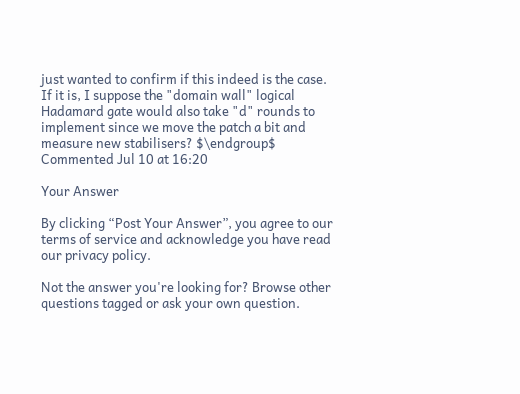just wanted to confirm if this indeed is the case. If it is, I suppose the "domain wall" logical Hadamard gate would also take "d" rounds to implement since we move the patch a bit and measure new stabilisers? $\endgroup$ Commented Jul 10 at 16:20

Your Answer

By clicking “Post Your Answer”, you agree to our terms of service and acknowledge you have read our privacy policy.

Not the answer you're looking for? Browse other questions tagged or ask your own question.